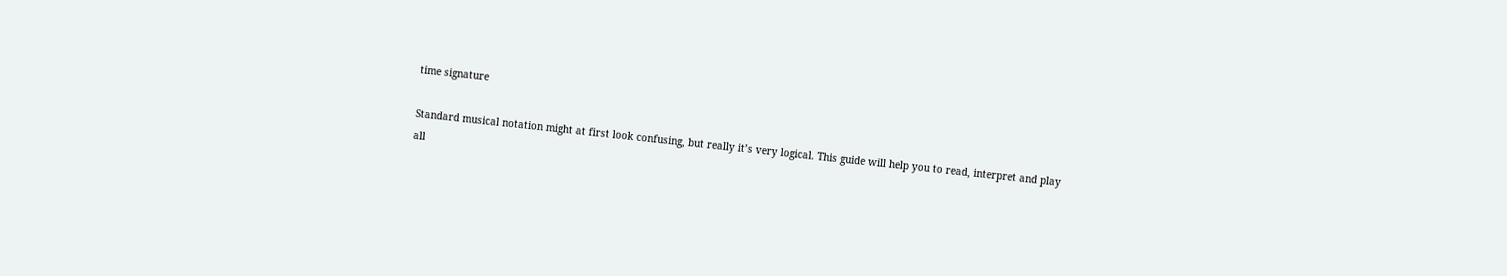time signature

Standard musical notation might at first look confusing, but really it’s very logical. This guide will help you to read, interpret and play all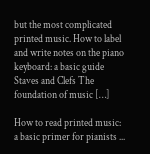but the most complicated printed music. How to label and write notes on the piano keyboard: a basic guide Staves and Clefs The foundation of music […]

How to read printed music: a basic primer for pianists ...